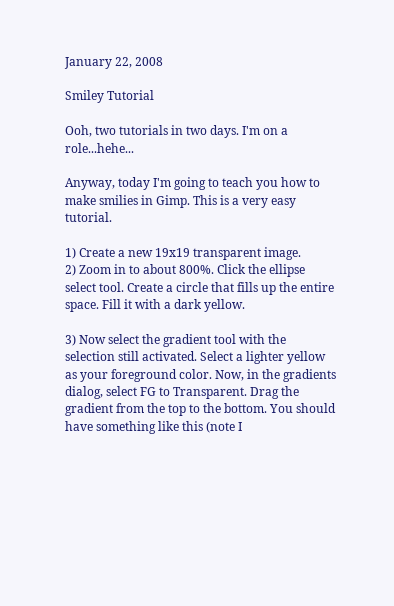January 22, 2008

Smiley Tutorial

Ooh, two tutorials in two days. I'm on a role...hehe...

Anyway, today I'm going to teach you how to make smilies in Gimp. This is a very easy tutorial.

1) Create a new 19x19 transparent image.
2) Zoom in to about 800%. Click the ellipse select tool. Create a circle that fills up the entire space. Fill it with a dark yellow.

3) Now select the gradient tool with the selection still activated. Select a lighter yellow as your foreground color. Now, in the gradients dialog, select FG to Transparent. Drag the gradient from the top to the bottom. You should have something like this (note I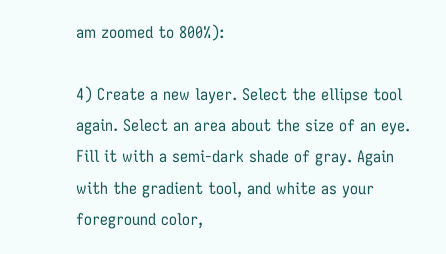am zoomed to 800%):

4) Create a new layer. Select the ellipse tool again. Select an area about the size of an eye. Fill it with a semi-dark shade of gray. Again with the gradient tool, and white as your foreground color,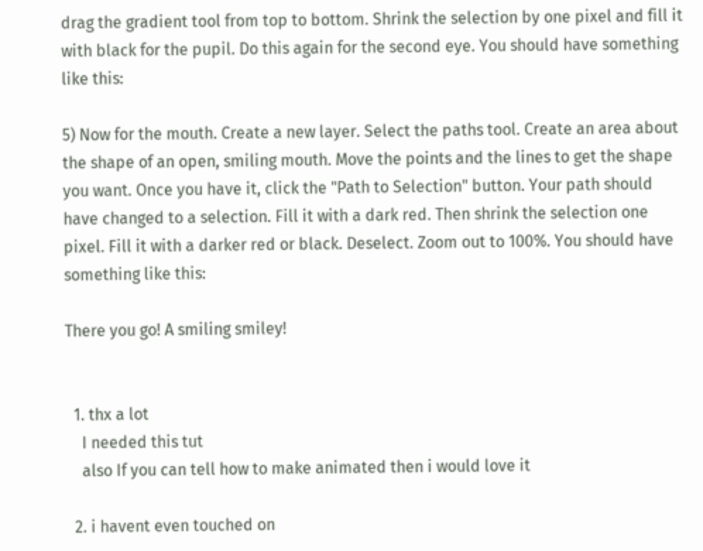drag the gradient tool from top to bottom. Shrink the selection by one pixel and fill it with black for the pupil. Do this again for the second eye. You should have something like this:

5) Now for the mouth. Create a new layer. Select the paths tool. Create an area about the shape of an open, smiling mouth. Move the points and the lines to get the shape you want. Once you have it, click the "Path to Selection" button. Your path should have changed to a selection. Fill it with a dark red. Then shrink the selection one pixel. Fill it with a darker red or black. Deselect. Zoom out to 100%. You should have something like this:

There you go! A smiling smiley!


  1. thx a lot
    I needed this tut
    also If you can tell how to make animated then i would love it

  2. i havent even touched on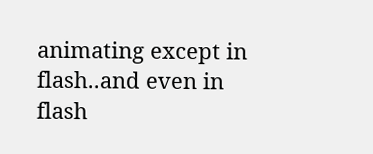animating except in flash..and even in flash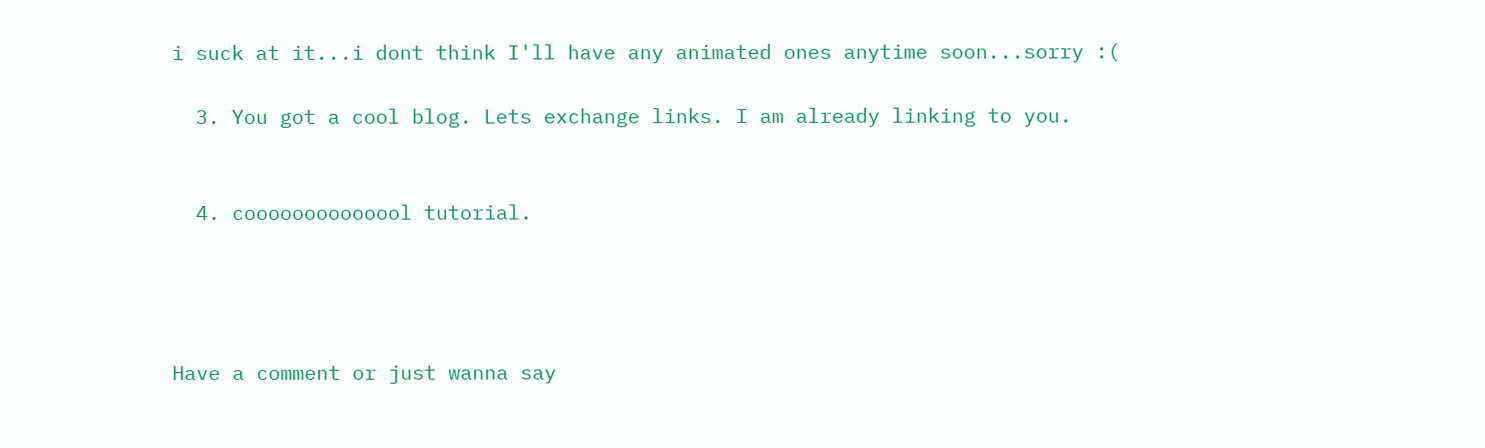i suck at it...i dont think I'll have any animated ones anytime soon...sorry :(

  3. You got a cool blog. Lets exchange links. I am already linking to you.


  4. coooooooooooool tutorial.




Have a comment or just wanna say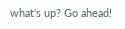what's up? Go ahead!